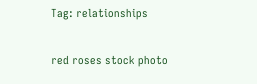Tag: relationships

red roses stock photo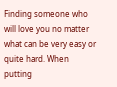Finding someone who will love you no matter what can be very easy or quite hard. When putting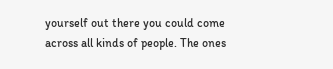yourself out there you could come across all kinds of people. The ones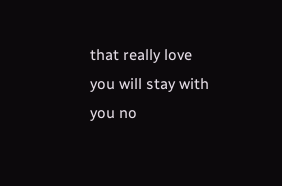that really love you will stay with you no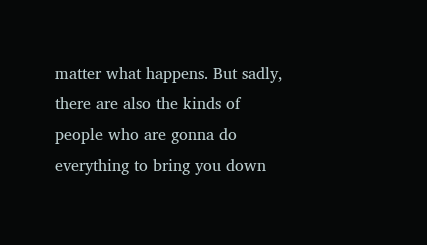matter what happens. But sadly, there are also the kinds of people who are gonna do everything to bring you down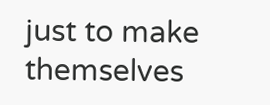just to make themselves